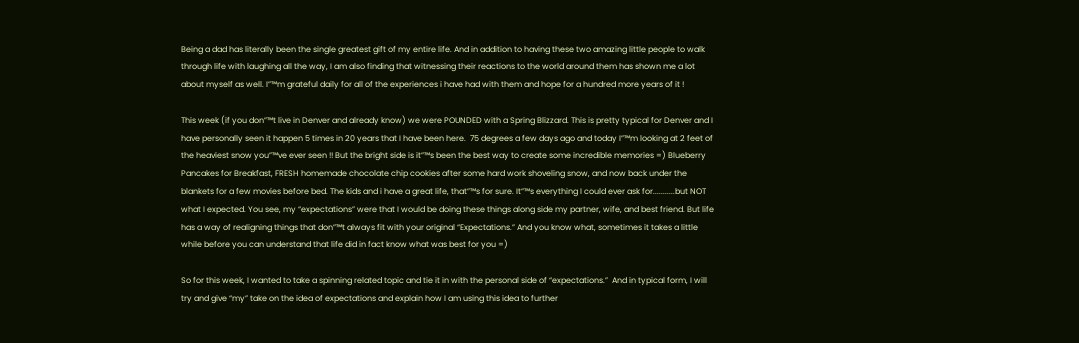Being a dad has literally been the single greatest gift of my entire life. And in addition to having these two amazing little people to walk through life with laughing all the way, I am also finding that witnessing their reactions to the world around them has shown me a lot about myself as well. I”™m grateful daily for all of the experiences i have had with them and hope for a hundred more years of it !

This week (if you don”™t live in Denver and already know) we were POUNDED with a Spring Blizzard. This is pretty typical for Denver and I have personally seen it happen 5 times in 20 years that I have been here.  75 degrees a few days ago and today I”™m looking at 2 feet of the heaviest snow you”™ve ever seen !! But the bright side is it”™s been the best way to create some incredible memories =) Blueberry Pancakes for Breakfast, FRESH homemade chocolate chip cookies after some hard work shoveling snow, and now back under the blankets for a few movies before bed. The kids and i have a great life, that”™s for sure. It”™s everything I could ever ask for...........but NOT what I expected. You see, my “expectations” were that I would be doing these things along side my partner, wife, and best friend. But life has a way of realigning things that don”™t always fit with your original “Expectations.” And you know what, sometimes it takes a little while before you can understand that life did in fact know what was best for you =)

So for this week, I wanted to take a spinning related topic and tie it in with the personal side of “expectations.”  And in typical form, I will try and give “my” take on the idea of expectations and explain how I am using this idea to further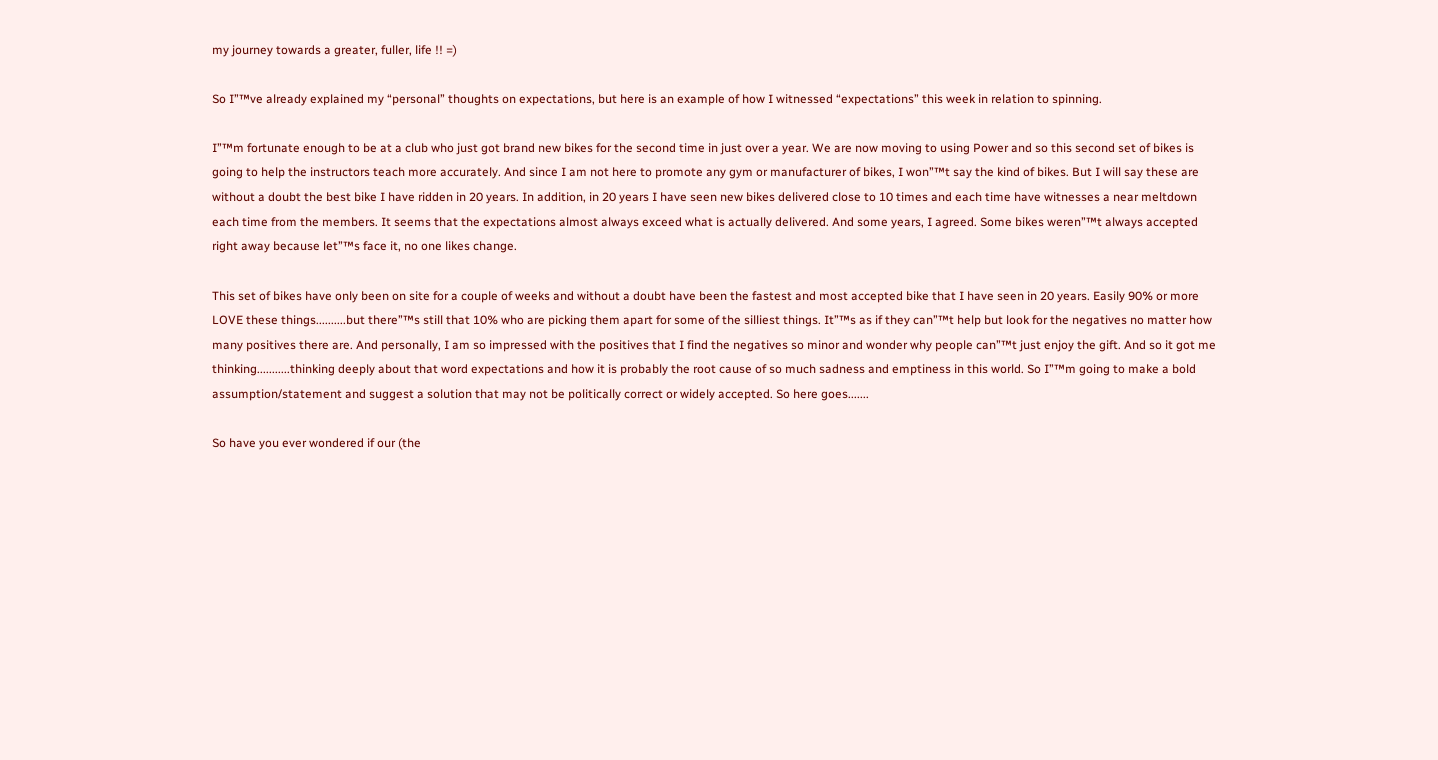my journey towards a greater, fuller, life !! =)

So I”™ve already explained my “personal” thoughts on expectations, but here is an example of how I witnessed “expectations” this week in relation to spinning.

I”™m fortunate enough to be at a club who just got brand new bikes for the second time in just over a year. We are now moving to using Power and so this second set of bikes is going to help the instructors teach more accurately. And since I am not here to promote any gym or manufacturer of bikes, I won”™t say the kind of bikes. But I will say these are without a doubt the best bike I have ridden in 20 years. In addition, in 20 years I have seen new bikes delivered close to 10 times and each time have witnesses a near meltdown each time from the members. It seems that the expectations almost always exceed what is actually delivered. And some years, I agreed. Some bikes weren”™t always accepted right away because let”™s face it, no one likes change.

This set of bikes have only been on site for a couple of weeks and without a doubt have been the fastest and most accepted bike that I have seen in 20 years. Easily 90% or more LOVE these things..........but there”™s still that 10% who are picking them apart for some of the silliest things. It”™s as if they can”™t help but look for the negatives no matter how many positives there are. And personally, I am so impressed with the positives that I find the negatives so minor and wonder why people can”™t just enjoy the gift. And so it got me thinking...........thinking deeply about that word expectations and how it is probably the root cause of so much sadness and emptiness in this world. So I”™m going to make a bold assumption/statement and suggest a solution that may not be politically correct or widely accepted. So here goes.......

So have you ever wondered if our (the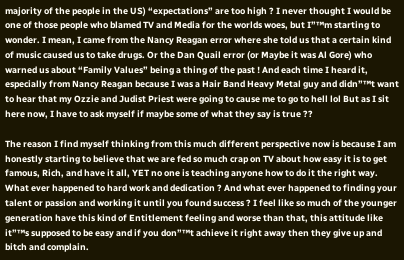majority of the people in the US) “expectations” are too high ? I never thought I would be one of those people who blamed TV and Media for the worlds woes, but I”™m starting to wonder. I mean, I came from the Nancy Reagan error where she told us that a certain kind of music caused us to take drugs. Or the Dan Quail error (or Maybe it was Al Gore) who warned us about “Family Values” being a thing of the past ! And each time I heard it, especially from Nancy Reagan because I was a Hair Band Heavy Metal guy and didn”™t want to hear that my Ozzie and Judist Priest were going to cause me to go to hell lol But as I sit here now, I have to ask myself if maybe some of what they say is true ??

The reason I find myself thinking from this much different perspective now is because I am honestly starting to believe that we are fed so much crap on TV about how easy it is to get famous, Rich, and have it all, YET no one is teaching anyone how to do it the right way. What ever happened to hard work and dedication ? And what ever happened to finding your talent or passion and working it until you found success ? I feel like so much of the younger generation have this kind of Entitlement feeling and worse than that, this attitude like it”™s supposed to be easy and if you don”™t achieve it right away then they give up and bitch and complain.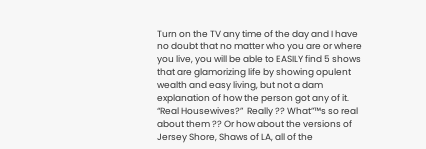Turn on the TV any time of the day and I have no doubt that no matter who you are or where you live, you will be able to EASILY find 5 shows that are glamorizing life by showing opulent wealth and easy living, but not a dam explanation of how the person got any of it. “Real Housewives?”  Really ?? What”™s so real about them ?? Or how about the versions of Jersey Shore, Shaws of LA, all of the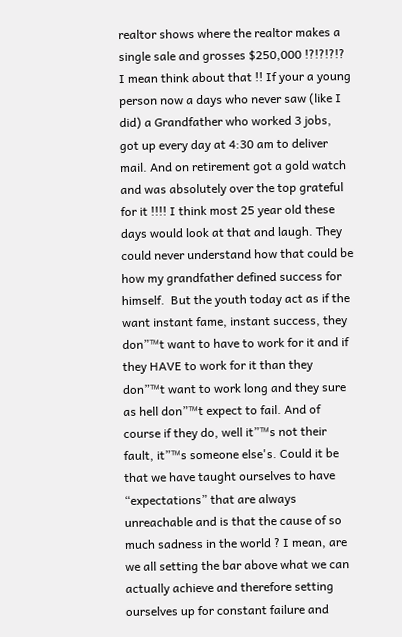realtor shows where the realtor makes a single sale and grosses $250,000 !?!?!?!?  I mean think about that !! If your a young person now a days who never saw (like I did) a Grandfather who worked 3 jobs, got up every day at 4:30 am to deliver mail. And on retirement got a gold watch and was absolutely over the top grateful for it !!!! I think most 25 year old these days would look at that and laugh. They could never understand how that could be how my grandfather defined success for himself.  But the youth today act as if the want instant fame, instant success, they don”™t want to have to work for it and if they HAVE to work for it than they don”™t want to work long and they sure as hell don”™t expect to fail. And of course if they do, well it”™s not their fault, it”™s someone else's. Could it be that we have taught ourselves to have “expectations” that are always unreachable and is that the cause of so much sadness in the world ? I mean, are we all setting the bar above what we can actually achieve and therefore setting ourselves up for constant failure and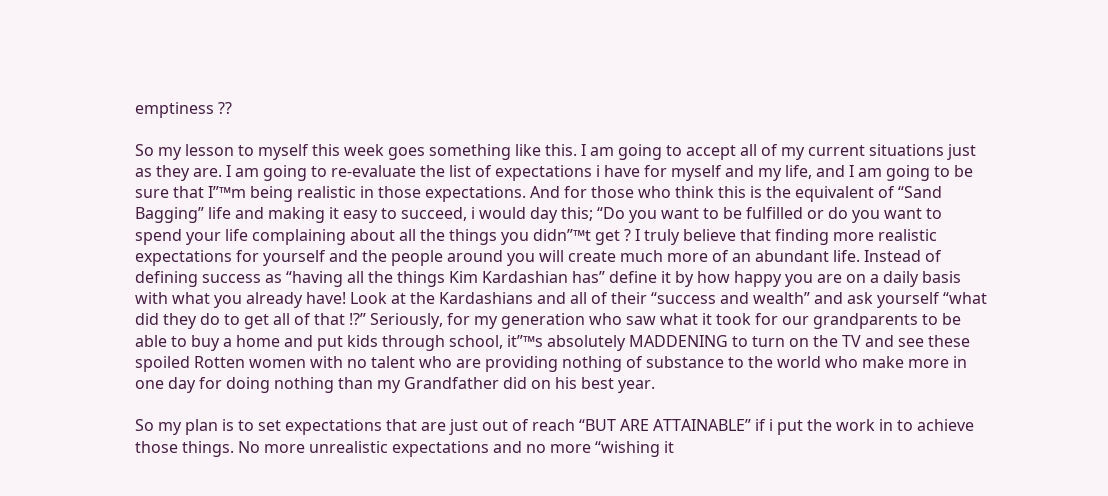emptiness ??

So my lesson to myself this week goes something like this. I am going to accept all of my current situations just as they are. I am going to re-evaluate the list of expectations i have for myself and my life, and I am going to be sure that I”™m being realistic in those expectations. And for those who think this is the equivalent of “Sand Bagging” life and making it easy to succeed, i would day this; “Do you want to be fulfilled or do you want to spend your life complaining about all the things you didn”™t get ? I truly believe that finding more realistic expectations for yourself and the people around you will create much more of an abundant life. Instead of defining success as “having all the things Kim Kardashian has” define it by how happy you are on a daily basis with what you already have! Look at the Kardashians and all of their “success and wealth” and ask yourself “what did they do to get all of that !?” Seriously, for my generation who saw what it took for our grandparents to be able to buy a home and put kids through school, it”™s absolutely MADDENING to turn on the TV and see these spoiled Rotten women with no talent who are providing nothing of substance to the world who make more in one day for doing nothing than my Grandfather did on his best year.

So my plan is to set expectations that are just out of reach “BUT ARE ATTAINABLE” if i put the work in to achieve those things. No more unrealistic expectations and no more “wishing it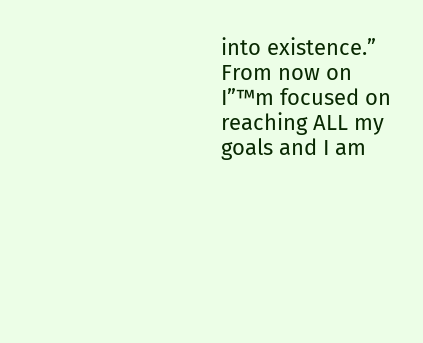into existence.” From now on I”™m focused on reaching ALL my goals and I am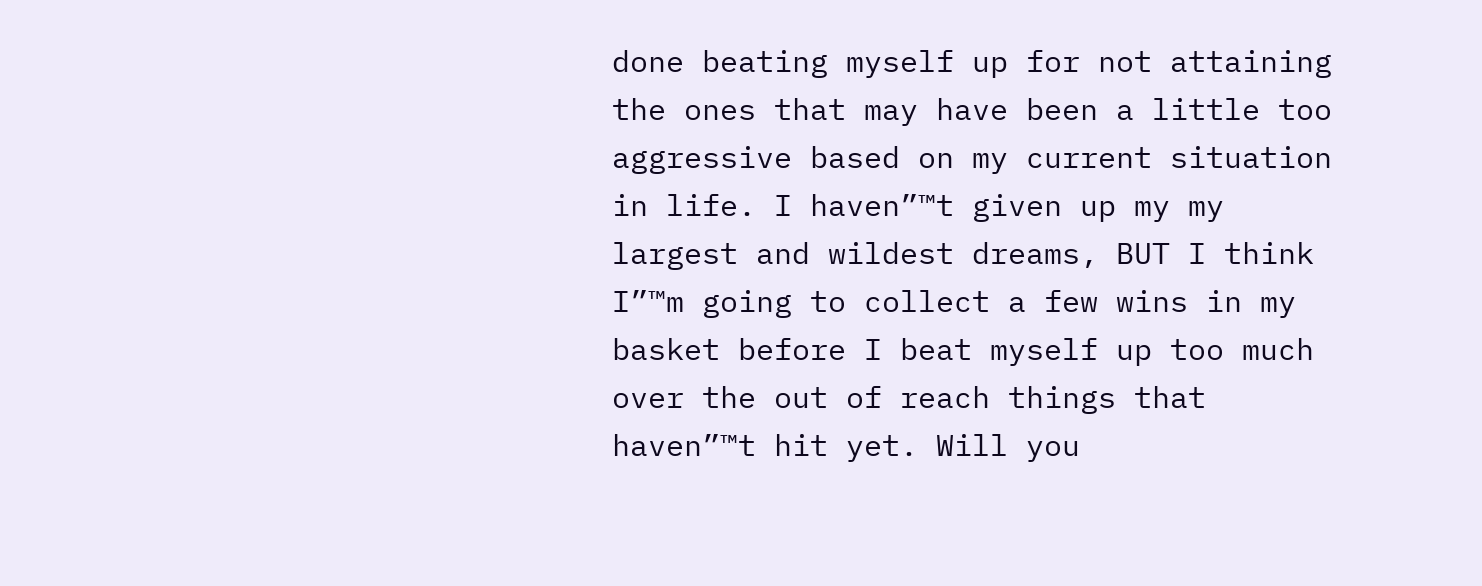done beating myself up for not attaining the ones that may have been a little too aggressive based on my current situation in life. I haven”™t given up my my largest and wildest dreams, BUT I think I”™m going to collect a few wins in my basket before I beat myself up too much over the out of reach things that haven”™t hit yet. Will you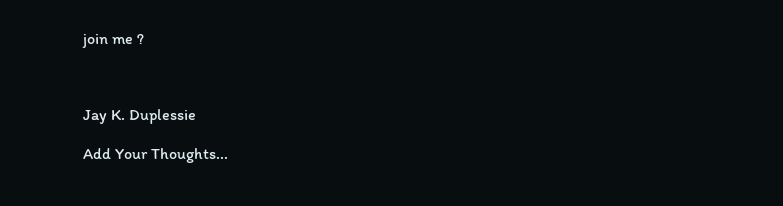join me ?



Jay K. Duplessie

Add Your Thoughts...